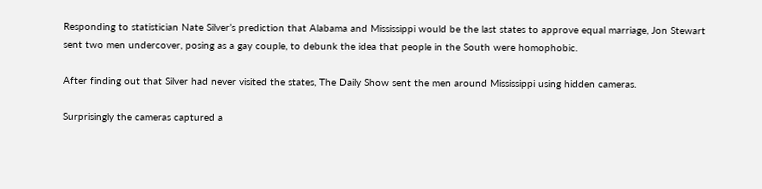Responding to statistician Nate Silver’s prediction that Alabama and Mississippi would be the last states to approve equal marriage, Jon Stewart sent two men undercover, posing as a gay couple, to debunk the idea that people in the South were homophobic.

After finding out that Silver had never visited the states, The Daily Show sent the men around Mississippi using hidden cameras.

Surprisingly the cameras captured a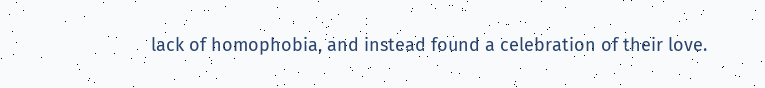lack of homophobia, and instead found a celebration of their love.